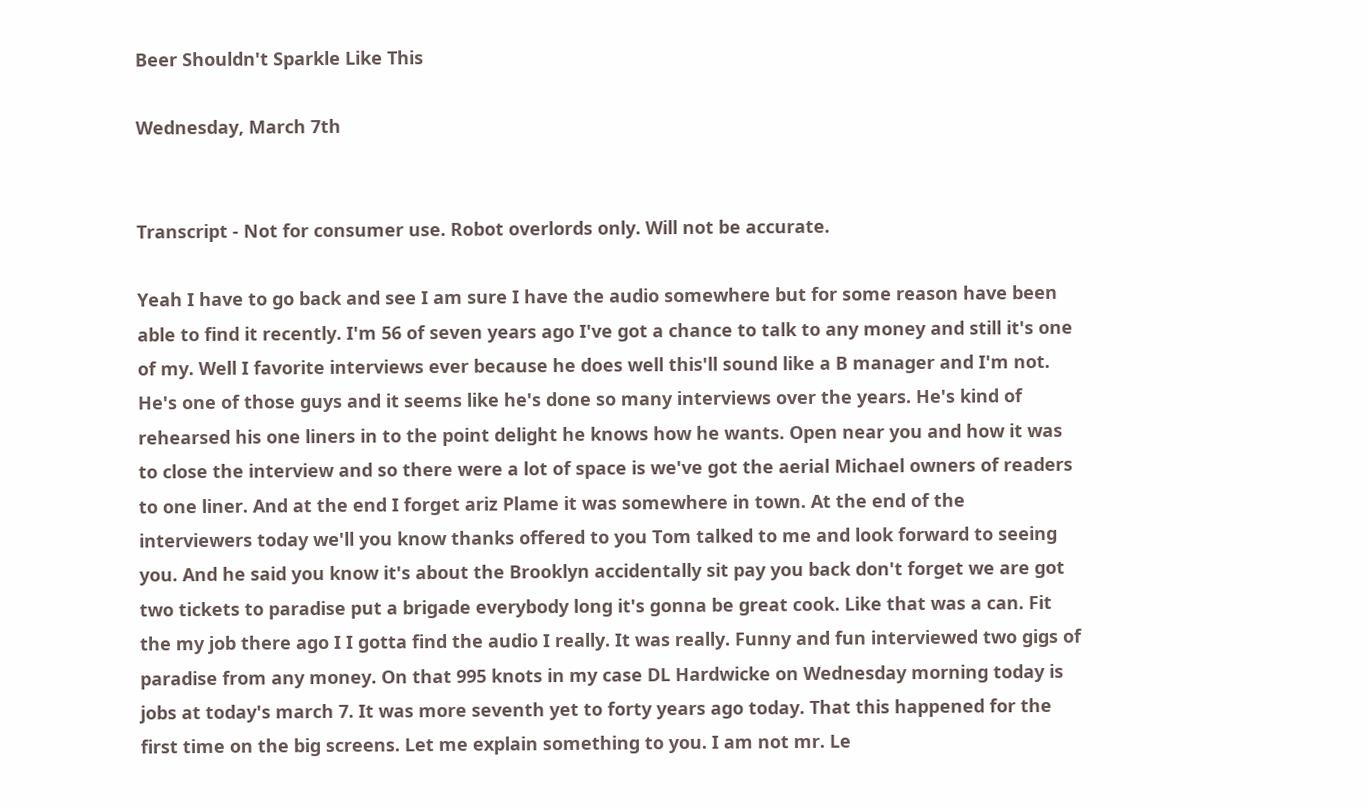Beer Shouldn't Sparkle Like This

Wednesday, March 7th


Transcript - Not for consumer use. Robot overlords only. Will not be accurate.

Yeah I have to go back and see I am sure I have the audio somewhere but for some reason have been able to find it recently. I'm 56 of seven years ago I've got a chance to talk to any money and still it's one of my. Well I favorite interviews ever because he does well this'll sound like a B manager and I'm not. He's one of those guys and it seems like he's done so many interviews over the years. He's kind of rehearsed his one liners in to the point delight he knows how he wants. Open near you and how it was to close the interview and so there were a lot of space is we've got the aerial Michael owners of readers to one liner. And at the end I forget ariz Plame it was somewhere in town. At the end of the interviewers today we'll you know thanks offered to you Tom talked to me and look forward to seeing you. And he said you know it's about the Brooklyn accidentally sit pay you back don't forget we are got two tickets to paradise put a brigade everybody long it's gonna be great cook. Like that was a can. Fit the my job there ago I I gotta find the audio I really. It was really. Funny and fun interviewed two gigs of paradise from any money. On that 995 knots in my case DL Hardwicke on Wednesday morning today is jobs at today's march 7. It was more seventh yet to forty years ago today. That this happened for the first time on the big screens. Let me explain something to you. I am not mr. Le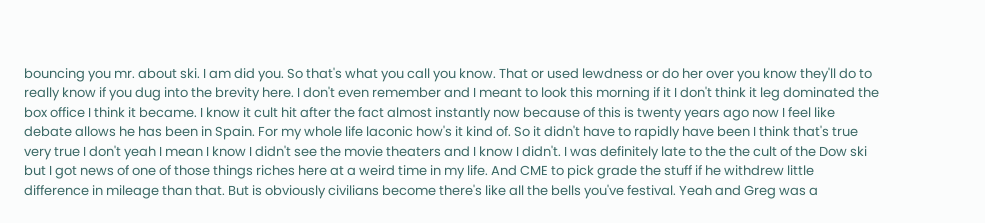bouncing you mr. about ski. I am did you. So that's what you call you know. That or used lewdness or do her over you know they'll do to really know if you dug into the brevity here. I don't even remember and I meant to look this morning if it I don't think it leg dominated the box office I think it became. I know it cult hit after the fact almost instantly now because of this is twenty years ago now I feel like debate allows he has been in Spain. For my whole life laconic how's it kind of. So it didn't have to rapidly have been I think that's true very true I don't yeah I mean I know I didn't see the movie theaters and I know I didn't. I was definitely late to the the cult of the Dow ski but I got news of one of those things riches here at a weird time in my life. And CME to pick grade the stuff if he withdrew little difference in mileage than that. But is obviously civilians become there's like all the bells you've festival. Yeah and Greg was a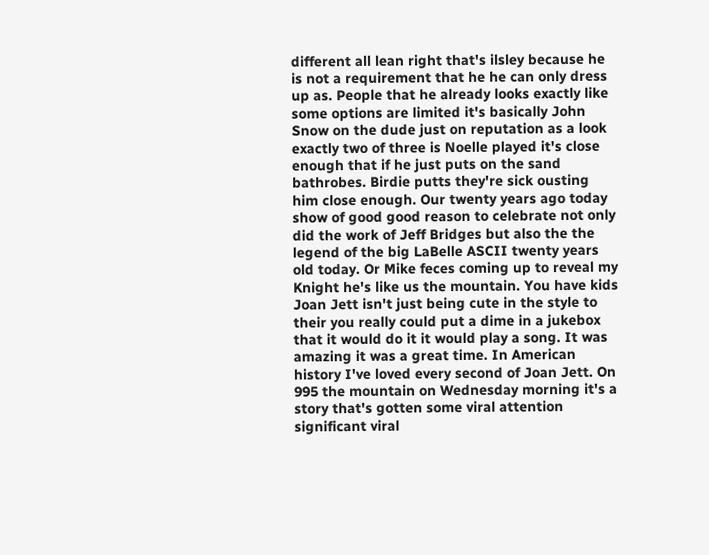different all lean right that's ilsley because he is not a requirement that he he can only dress up as. People that he already looks exactly like some options are limited it's basically John Snow on the dude just on reputation as a look exactly two of three is Noelle played it's close enough that if he just puts on the sand bathrobes. Birdie putts they're sick ousting him close enough. Our twenty years ago today show of good good reason to celebrate not only did the work of Jeff Bridges but also the the legend of the big LaBelle ASCII twenty years old today. Or Mike feces coming up to reveal my Knight he's like us the mountain. You have kids Joan Jett isn't just being cute in the style to their you really could put a dime in a jukebox that it would do it it would play a song. It was amazing it was a great time. In American history I've loved every second of Joan Jett. On 995 the mountain on Wednesday morning it's a story that's gotten some viral attention significant viral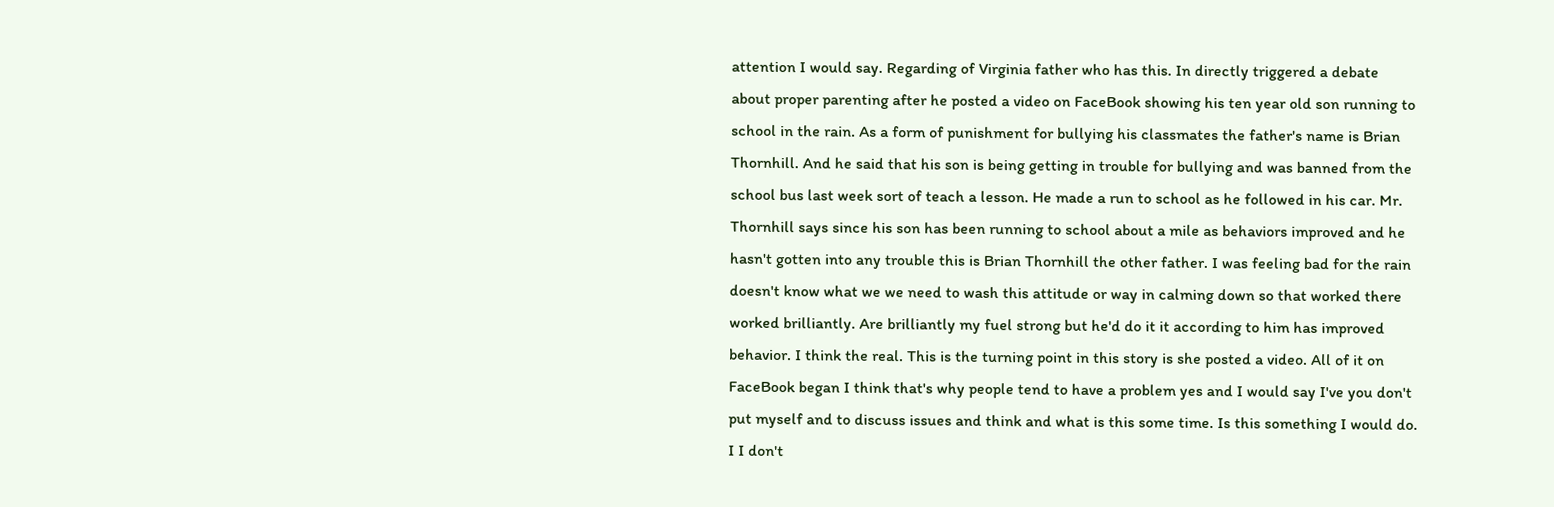attention I would say. Regarding of Virginia father who has this. In directly triggered a debate about proper parenting after he posted a video on FaceBook showing his ten year old son running to school in the rain. As a form of punishment for bullying his classmates the father's name is Brian Thornhill. And he said that his son is being getting in trouble for bullying and was banned from the school bus last week sort of teach a lesson. He made a run to school as he followed in his car. Mr. Thornhill says since his son has been running to school about a mile as behaviors improved and he hasn't gotten into any trouble this is Brian Thornhill the other father. I was feeling bad for the rain doesn't know what we we need to wash this attitude or way in calming down so that worked there worked brilliantly. Are brilliantly my fuel strong but he'd do it it according to him has improved behavior. I think the real. This is the turning point in this story is she posted a video. All of it on FaceBook began I think that's why people tend to have a problem yes and I would say I've you don't put myself and to discuss issues and think and what is this some time. Is this something I would do. I I don't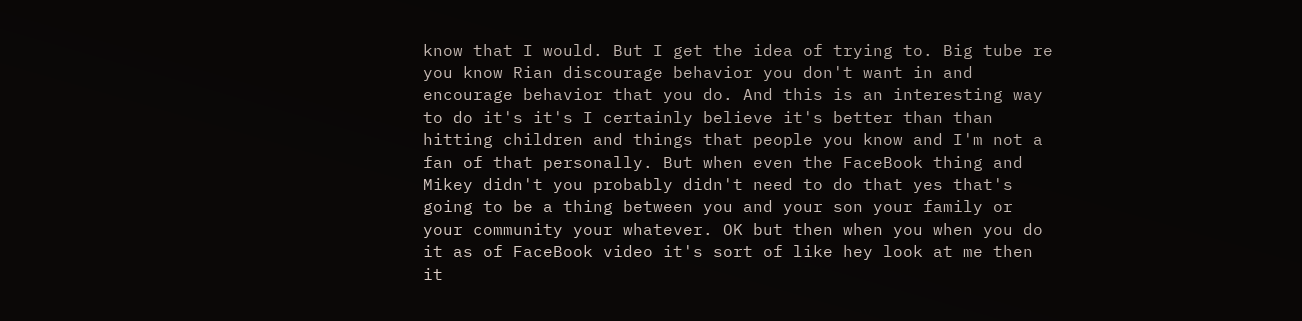know that I would. But I get the idea of trying to. Big tube re you know Rian discourage behavior you don't want in and encourage behavior that you do. And this is an interesting way to do it's it's I certainly believe it's better than than hitting children and things that people you know and I'm not a fan of that personally. But when even the FaceBook thing and Mikey didn't you probably didn't need to do that yes that's going to be a thing between you and your son your family or your community your whatever. OK but then when you when you do it as of FaceBook video it's sort of like hey look at me then it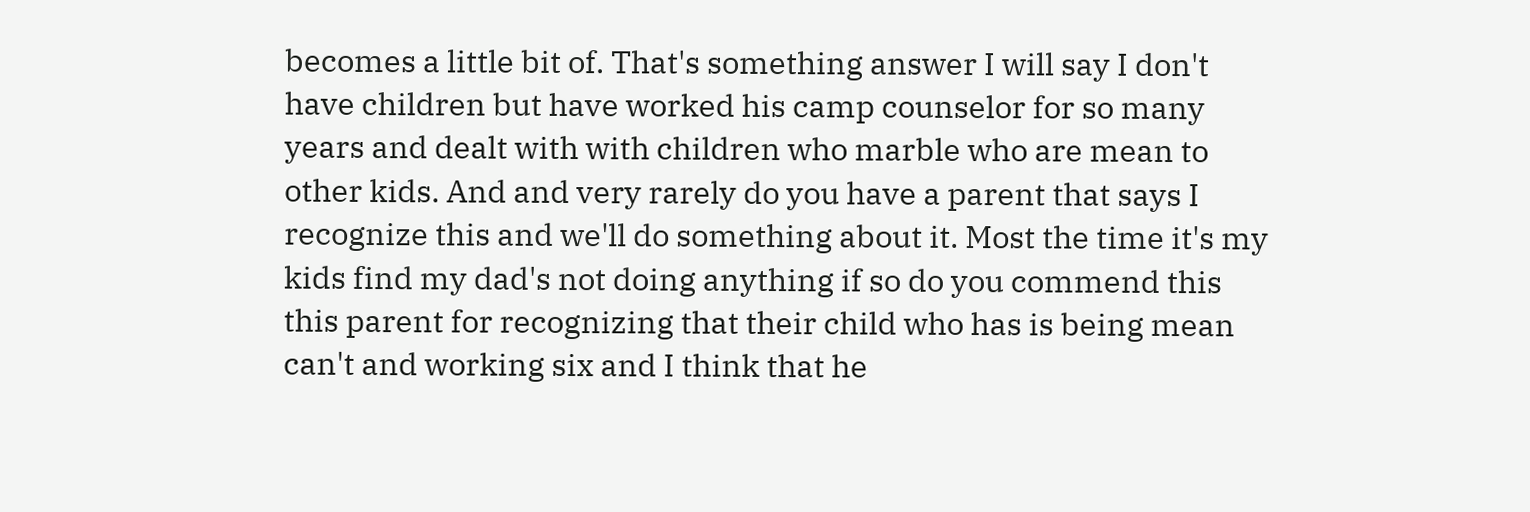becomes a little bit of. That's something answer I will say I don't have children but have worked his camp counselor for so many years and dealt with with children who marble who are mean to other kids. And and very rarely do you have a parent that says I recognize this and we'll do something about it. Most the time it's my kids find my dad's not doing anything if so do you commend this this parent for recognizing that their child who has is being mean can't and working six and I think that he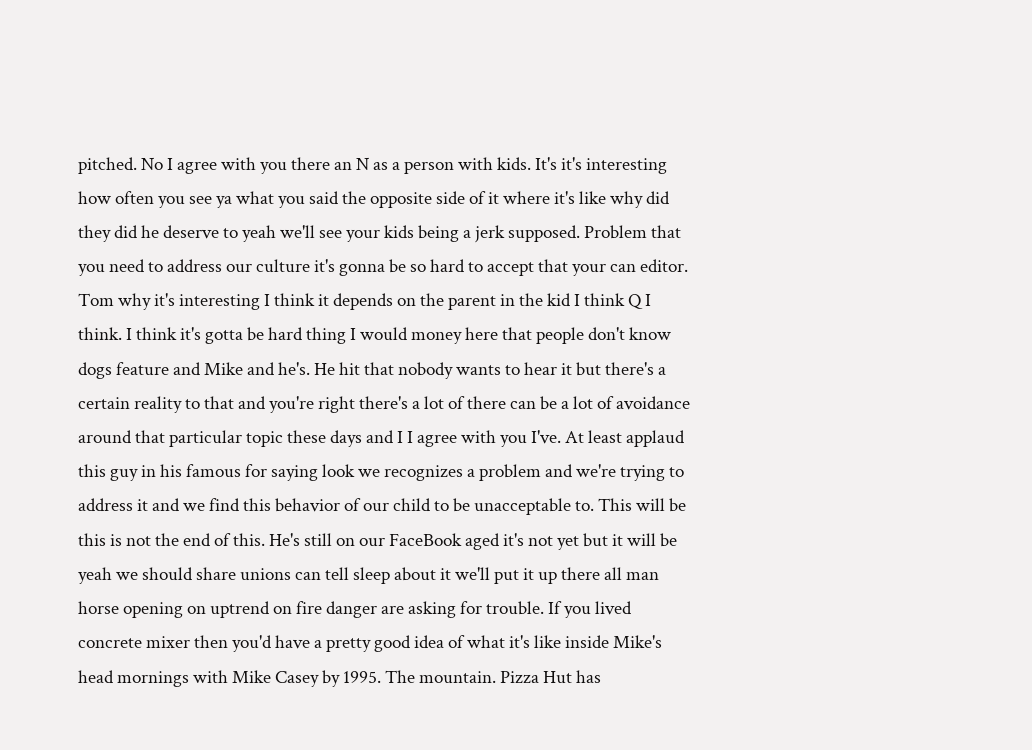pitched. No I agree with you there an N as a person with kids. It's it's interesting how often you see ya what you said the opposite side of it where it's like why did they did he deserve to yeah we'll see your kids being a jerk supposed. Problem that you need to address our culture it's gonna be so hard to accept that your can editor. Tom why it's interesting I think it depends on the parent in the kid I think Q I think. I think it's gotta be hard thing I would money here that people don't know dogs feature and Mike and he's. He hit that nobody wants to hear it but there's a certain reality to that and you're right there's a lot of there can be a lot of avoidance around that particular topic these days and I I agree with you I've. At least applaud this guy in his famous for saying look we recognizes a problem and we're trying to address it and we find this behavior of our child to be unacceptable to. This will be this is not the end of this. He's still on our FaceBook aged it's not yet but it will be yeah we should share unions can tell sleep about it we'll put it up there all man horse opening on uptrend on fire danger are asking for trouble. If you lived concrete mixer then you'd have a pretty good idea of what it's like inside Mike's head mornings with Mike Casey by 1995. The mountain. Pizza Hut has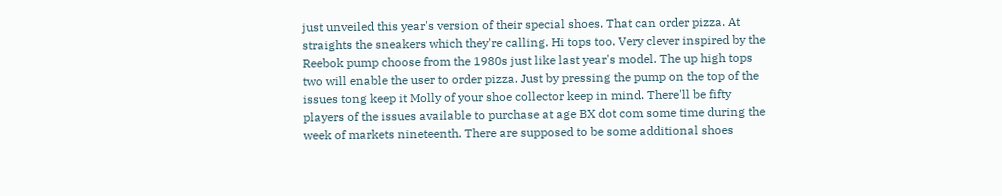just unveiled this year's version of their special shoes. That can order pizza. At straights the sneakers which they're calling. Hi tops too. Very clever inspired by the Reebok pump choose from the 1980s just like last year's model. The up high tops two will enable the user to order pizza. Just by pressing the pump on the top of the issues tong keep it Molly of your shoe collector keep in mind. There'll be fifty players of the issues available to purchase at age BX dot com some time during the week of markets nineteenth. There are supposed to be some additional shoes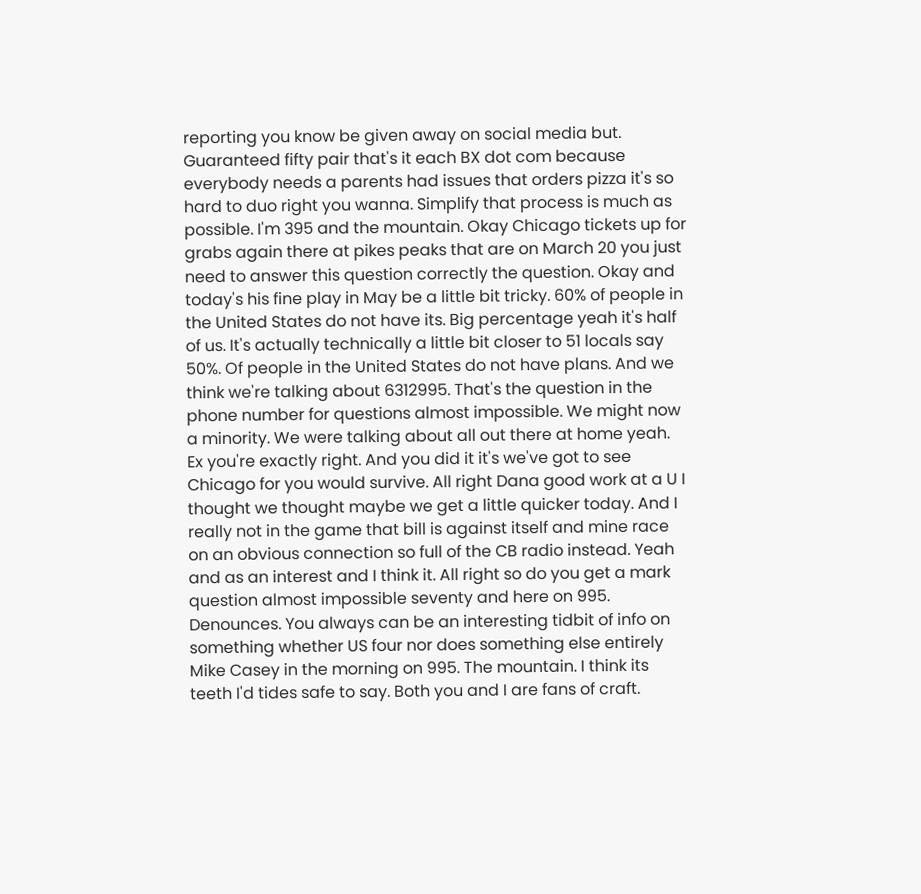reporting you know be given away on social media but. Guaranteed fifty pair that's it each BX dot com because everybody needs a parents had issues that orders pizza it's so hard to duo right you wanna. Simplify that process is much as possible. I'm 395 and the mountain. Okay Chicago tickets up for grabs again there at pikes peaks that are on March 20 you just need to answer this question correctly the question. Okay and today's his fine play in May be a little bit tricky. 60% of people in the United States do not have its. Big percentage yeah it's half of us. It's actually technically a little bit closer to 51 locals say 50%. Of people in the United States do not have plans. And we think we're talking about 6312995. That's the question in the phone number for questions almost impossible. We might now a minority. We were talking about all out there at home yeah. Ex you're exactly right. And you did it it's we've got to see Chicago for you would survive. All right Dana good work at a U I thought we thought maybe we get a little quicker today. And I really not in the game that bill is against itself and mine race on an obvious connection so full of the CB radio instead. Yeah and as an interest and I think it. All right so do you get a mark question almost impossible seventy and here on 995. Denounces. You always can be an interesting tidbit of info on something whether US four nor does something else entirely Mike Casey in the morning on 995. The mountain. I think its teeth I'd tides safe to say. Both you and I are fans of craft.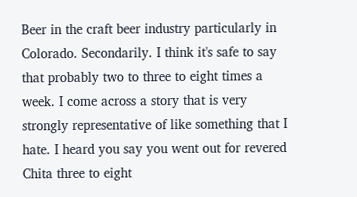Beer in the craft beer industry particularly in Colorado. Secondarily. I think it's safe to say that probably two to three to eight times a week. I come across a story that is very strongly representative of like something that I hate. I heard you say you went out for revered Chita three to eight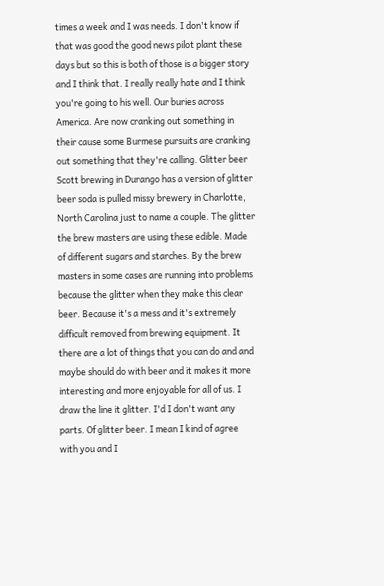times a week and I was needs. I don't know if that was good the good news pilot plant these days but so this is both of those is a bigger story and I think that. I really really hate and I think you're going to his well. Our buries across America. Are now cranking out something in their cause some Burmese pursuits are cranking out something that they're calling. Glitter beer Scott brewing in Durango has a version of glitter beer soda is pulled missy brewery in Charlotte, North Carolina just to name a couple. The glitter the brew masters are using these edible. Made of different sugars and starches. By the brew masters in some cases are running into problems because the glitter when they make this clear beer. Because it's a mess and it's extremely difficult removed from brewing equipment. It there are a lot of things that you can do and and maybe should do with beer and it makes it more interesting and more enjoyable for all of us. I draw the line it glitter. I'd I don't want any parts. Of glitter beer. I mean I kind of agree with you and I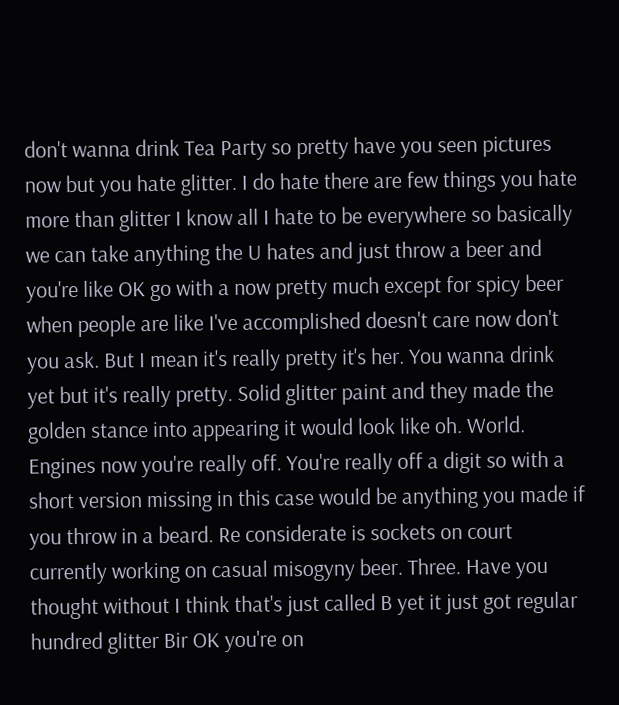don't wanna drink Tea Party so pretty have you seen pictures now but you hate glitter. I do hate there are few things you hate more than glitter I know all I hate to be everywhere so basically we can take anything the U hates and just throw a beer and you're like OK go with a now pretty much except for spicy beer when people are like I've accomplished doesn't care now don't you ask. But I mean it's really pretty it's her. You wanna drink yet but it's really pretty. Solid glitter paint and they made the golden stance into appearing it would look like oh. World. Engines now you're really off. You're really off a digit so with a short version missing in this case would be anything you made if you throw in a beard. Re considerate is sockets on court currently working on casual misogyny beer. Three. Have you thought without I think that's just called B yet it just got regular hundred glitter Bir OK you're on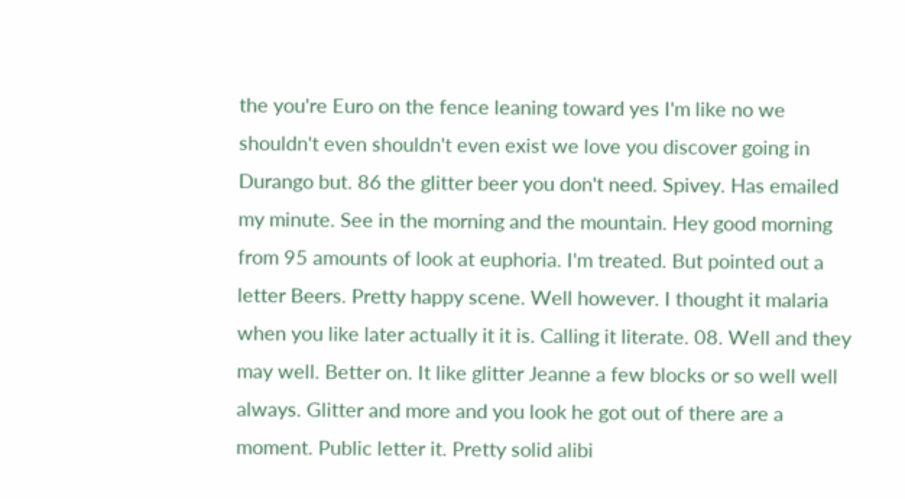the you're Euro on the fence leaning toward yes I'm like no we shouldn't even shouldn't even exist we love you discover going in Durango but. 86 the glitter beer you don't need. Spivey. Has emailed my minute. See in the morning and the mountain. Hey good morning from 95 amounts of look at euphoria. I'm treated. But pointed out a letter Beers. Pretty happy scene. Well however. I thought it malaria when you like later actually it it is. Calling it literate. 08. Well and they may well. Better on. It like glitter Jeanne a few blocks or so well well always. Glitter and more and you look he got out of there are a moment. Public letter it. Pretty solid alibi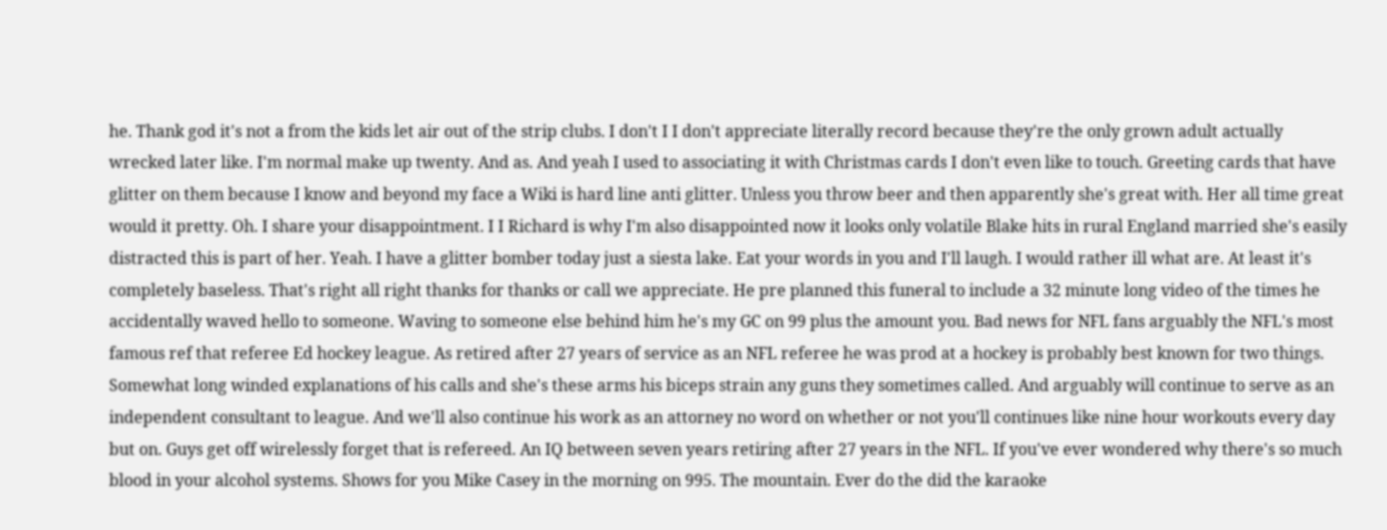he. Thank god it's not a from the kids let air out of the strip clubs. I don't I I don't appreciate literally record because they're the only grown adult actually wrecked later like. I'm normal make up twenty. And as. And yeah I used to associating it with Christmas cards I don't even like to touch. Greeting cards that have glitter on them because I know and beyond my face a Wiki is hard line anti glitter. Unless you throw beer and then apparently she's great with. Her all time great would it pretty. Oh. I share your disappointment. I I Richard is why I'm also disappointed now it looks only volatile Blake hits in rural England married she's easily distracted this is part of her. Yeah. I have a glitter bomber today just a siesta lake. Eat your words in you and I'll laugh. I would rather ill what are. At least it's completely baseless. That's right all right thanks for thanks or call we appreciate. He pre planned this funeral to include a 32 minute long video of the times he accidentally waved hello to someone. Waving to someone else behind him he's my GC on 99 plus the amount you. Bad news for NFL fans arguably the NFL's most famous ref that referee Ed hockey league. As retired after 27 years of service as an NFL referee he was prod at a hockey is probably best known for two things. Somewhat long winded explanations of his calls and she's these arms his biceps strain any guns they sometimes called. And arguably will continue to serve as an independent consultant to league. And we'll also continue his work as an attorney no word on whether or not you'll continues like nine hour workouts every day but on. Guys get off wirelessly forget that is refereed. An IQ between seven years retiring after 27 years in the NFL. If you've ever wondered why there's so much blood in your alcohol systems. Shows for you Mike Casey in the morning on 995. The mountain. Ever do the did the karaoke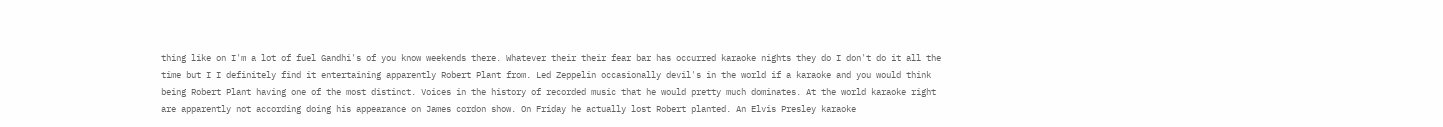thing like on I'm a lot of fuel Gandhi's of you know weekends there. Whatever their their fear bar has occurred karaoke nights they do I don't do it all the time but I I definitely find it entertaining apparently Robert Plant from. Led Zeppelin occasionally devil's in the world if a karaoke and you would think being Robert Plant having one of the most distinct. Voices in the history of recorded music that he would pretty much dominates. At the world karaoke right are apparently not according doing his appearance on James cordon show. On Friday he actually lost Robert planted. An Elvis Presley karaoke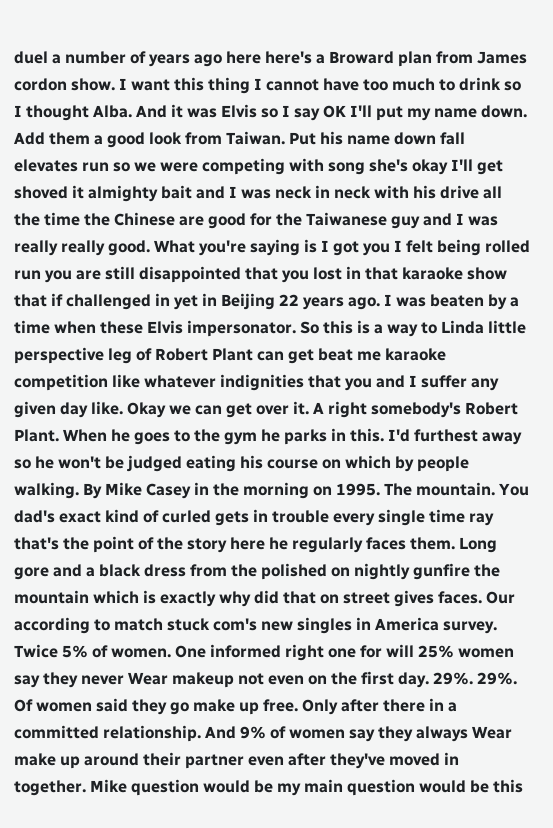duel a number of years ago here here's a Broward plan from James cordon show. I want this thing I cannot have too much to drink so I thought Alba. And it was Elvis so I say OK I'll put my name down. Add them a good look from Taiwan. Put his name down fall elevates run so we were competing with song she's okay I'll get shoved it almighty bait and I was neck in neck with his drive all the time the Chinese are good for the Taiwanese guy and I was really really good. What you're saying is I got you I felt being rolled run you are still disappointed that you lost in that karaoke show that if challenged in yet in Beijing 22 years ago. I was beaten by a time when these Elvis impersonator. So this is a way to Linda little perspective leg of Robert Plant can get beat me karaoke competition like whatever indignities that you and I suffer any given day like. Okay we can get over it. A right somebody's Robert Plant. When he goes to the gym he parks in this. I'd furthest away so he won't be judged eating his course on which by people walking. By Mike Casey in the morning on 1995. The mountain. You dad's exact kind of curled gets in trouble every single time ray that's the point of the story here he regularly faces them. Long gore and a black dress from the polished on nightly gunfire the mountain which is exactly why did that on street gives faces. Our according to match stuck com's new singles in America survey. Twice 5% of women. One informed right one for will 25% women say they never Wear makeup not even on the first day. 29%. 29%. Of women said they go make up free. Only after there in a committed relationship. And 9% of women say they always Wear make up around their partner even after they've moved in together. Mike question would be my main question would be this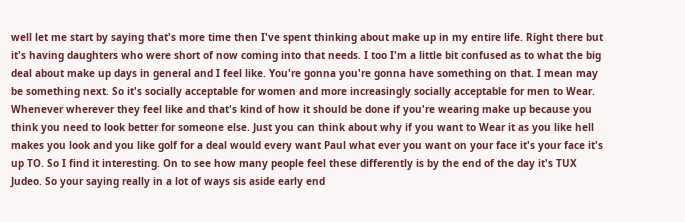well let me start by saying that's more time then I've spent thinking about make up in my entire life. Right there but it's having daughters who were short of now coming into that needs. I too I'm a little bit confused as to what the big deal about make up days in general and I feel like. You're gonna you're gonna have something on that. I mean may be something next. So it's socially acceptable for women and more increasingly socially acceptable for men to Wear. Whenever wherever they feel like and that's kind of how it should be done if you're wearing make up because you think you need to look better for someone else. Just you can think about why if you want to Wear it as you like hell makes you look and you like golf for a deal would every want Paul what ever you want on your face it's your face it's up TO. So I find it interesting. On to see how many people feel these differently is by the end of the day it's TUX Judeo. So your saying really in a lot of ways sis aside early end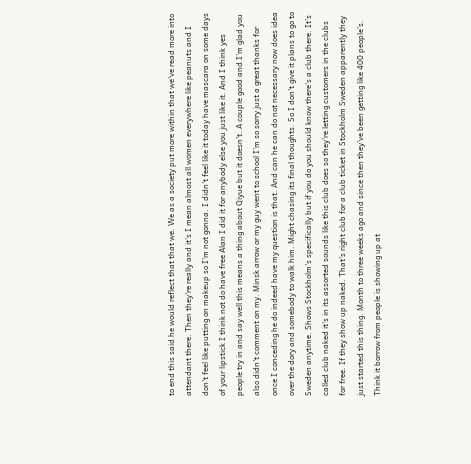to end this said he would reflect that that we. We as a society put more within that we've read more into attendant there. Then they're really and it's I mean almost all women everywhere like peanuts and I don't feel like putting on makeup so I'm not gonna. I didn't feel like it today have mascara on some days of your lipstick I think not do have free Alan I did it for anybody else you just like it. And I think yes people try in and say well this means a thing about Qiyue but it doesn't. A couple good and I'm glad you also didn't comment on my. Minsk arrow or my guy went to school I'm so sorry just a great thanks for once I conceding he do indeed have my question is that. And can he can do not necessary now does idea over the dory and somebody to walk him. Might chasing its final thoughts. So I don't give it plans to go to Sweden anytime. Shows Stockholm's specifically but if you do you should know there's a club there. It's called club naked it's in its assorted sounds like this club does so they're letting customers in the clubs for free. If they show up naked. That's right club for a club ticket in Stockholm Sweden apparently they just started this thing. Month to three weeks ago and since then they've been getting like 400 people's. Think it borrow from people is showing up at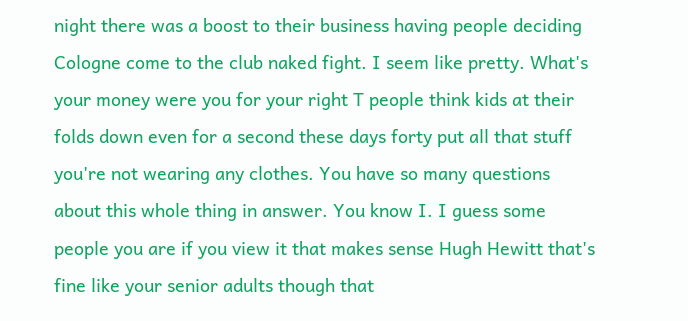night there was a boost to their business having people deciding Cologne come to the club naked fight. I seem like pretty. What's your money were you for your right T people think kids at their folds down even for a second these days forty put all that stuff you're not wearing any clothes. You have so many questions about this whole thing in answer. You know I. I guess some people you are if you view it that makes sense Hugh Hewitt that's fine like your senior adults though that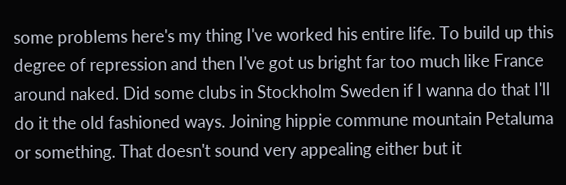some problems here's my thing I've worked his entire life. To build up this degree of repression and then I've got us bright far too much like France around naked. Did some clubs in Stockholm Sweden if I wanna do that I'll do it the old fashioned ways. Joining hippie commune mountain Petaluma or something. That doesn't sound very appealing either but it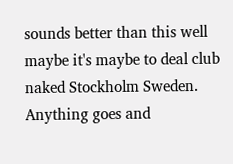sounds better than this well maybe it's maybe to deal club naked Stockholm Sweden. Anything goes and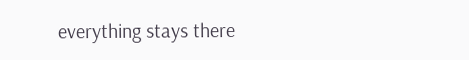everything stays there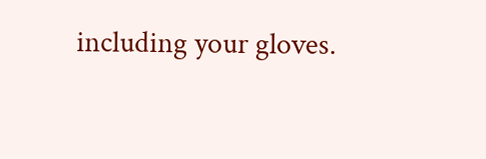including your gloves.